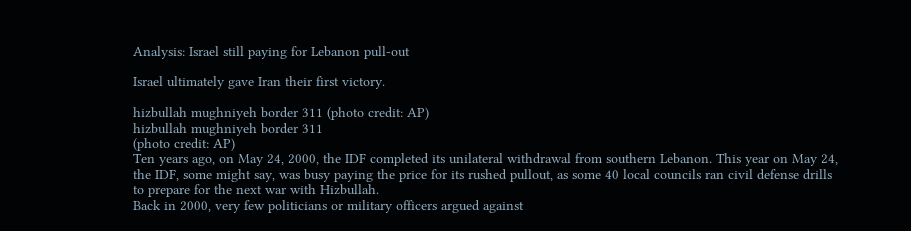Analysis: Israel still paying for Lebanon pull-out

Israel ultimately gave Iran their first victory.

hizbullah mughniyeh border 311 (photo credit: AP)
hizbullah mughniyeh border 311
(photo credit: AP)
Ten years ago, on May 24, 2000, the IDF completed its unilateral withdrawal from southern Lebanon. This year on May 24, the IDF, some might say, was busy paying the price for its rushed pullout, as some 40 local councils ran civil defense drills to prepare for the next war with Hizbullah.
Back in 2000, very few politicians or military officers argued against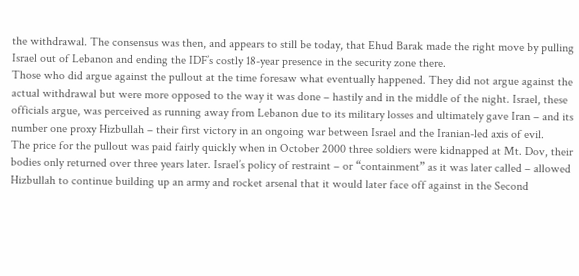the withdrawal. The consensus was then, and appears to still be today, that Ehud Barak made the right move by pulling Israel out of Lebanon and ending the IDF’s costly 18-year presence in the security zone there.
Those who did argue against the pullout at the time foresaw what eventually happened. They did not argue against the actual withdrawal but were more opposed to the way it was done – hastily and in the middle of the night. Israel, these officials argue, was perceived as running away from Lebanon due to its military losses and ultimately gave Iran – and its number one proxy Hizbullah – their first victory in an ongoing war between Israel and the Iranian-led axis of evil.
The price for the pullout was paid fairly quickly when in October 2000 three soldiers were kidnapped at Mt. Dov, their bodies only returned over three years later. Israel’s policy of restraint – or “containment” as it was later called – allowed Hizbullah to continue building up an army and rocket arsenal that it would later face off against in the Second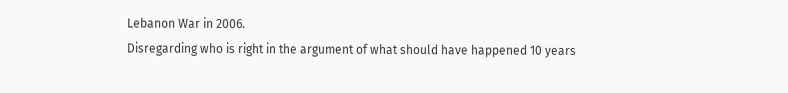Lebanon War in 2006.
Disregarding who is right in the argument of what should have happened 10 years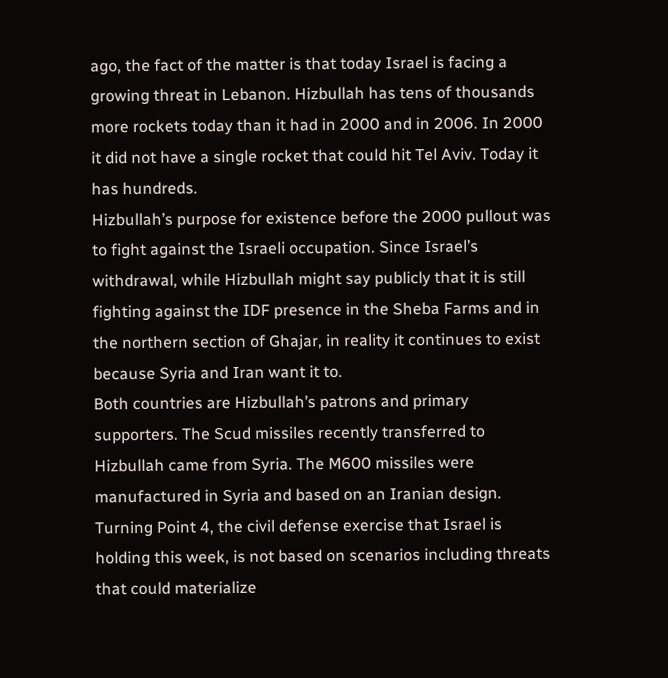ago, the fact of the matter is that today Israel is facing a growing threat in Lebanon. Hizbullah has tens of thousands more rockets today than it had in 2000 and in 2006. In 2000 it did not have a single rocket that could hit Tel Aviv. Today it has hundreds.
Hizbullah’s purpose for existence before the 2000 pullout was to fight against the Israeli occupation. Since Israel’s withdrawal, while Hizbullah might say publicly that it is still fighting against the IDF presence in the Sheba Farms and in the northern section of Ghajar, in reality it continues to exist because Syria and Iran want it to.
Both countries are Hizbullah’s patrons and primary supporters. The Scud missiles recently transferred to Hizbullah came from Syria. The M600 missiles were manufactured in Syria and based on an Iranian design.
Turning Point 4, the civil defense exercise that Israel is holding this week, is not based on scenarios including threats that could materialize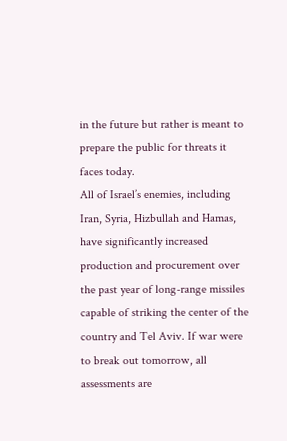in the future but rather is meant to prepare the public for threats it faces today.
All of Israel’s enemies, including Iran, Syria, Hizbullah and Hamas, have significantly increased production and procurement over the past year of long-range missiles capable of striking the center of the country and Tel Aviv. If war were to break out tomorrow, all assessments are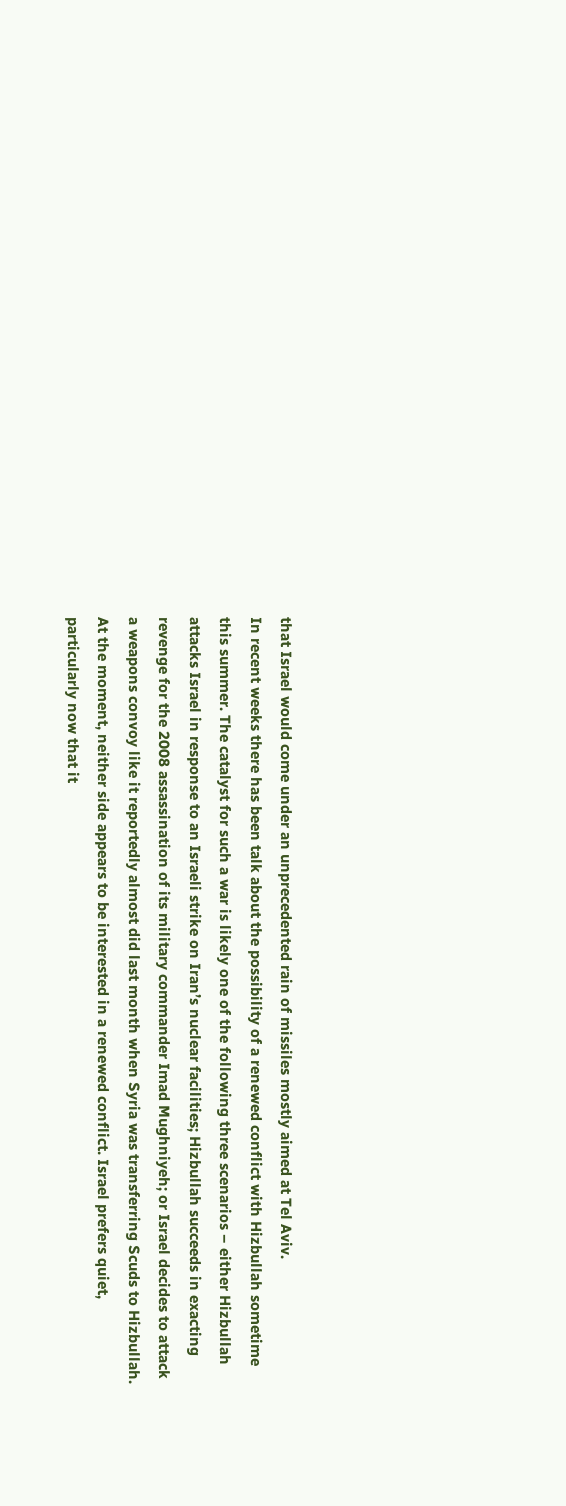that Israel would come under an unprecedented rain of missiles mostly aimed at Tel Aviv.
In recent weeks there has been talk about the possibility of a renewed conflict with Hizbullah sometime this summer. The catalyst for such a war is likely one of the following three scenarios – either Hizbullah attacks Israel in response to an Israeli strike on Iran’s nuclear facilities; Hizbullah succeeds in exacting revenge for the 2008 assassination of its military commander Imad Mughniyeh; or Israel decides to attack a weapons convoy like it reportedly almost did last month when Syria was transferring Scuds to Hizbullah.
At the moment, neither side appears to be interested in a renewed conflict. Israel prefers quiet, particularly now that it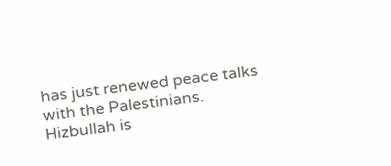has just renewed peace talks with the Palestinians. Hizbullah is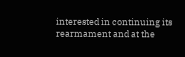interested in continuing its rearmament and at the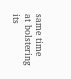same time at bolstering its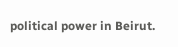political power in Beirut.